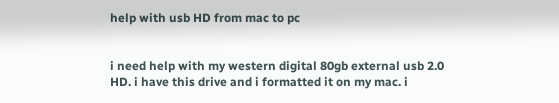help with usb HD from mac to pc


i need help with my western digital 80gb external usb 2.0 HD. i have this drive and i formatted it on my mac. i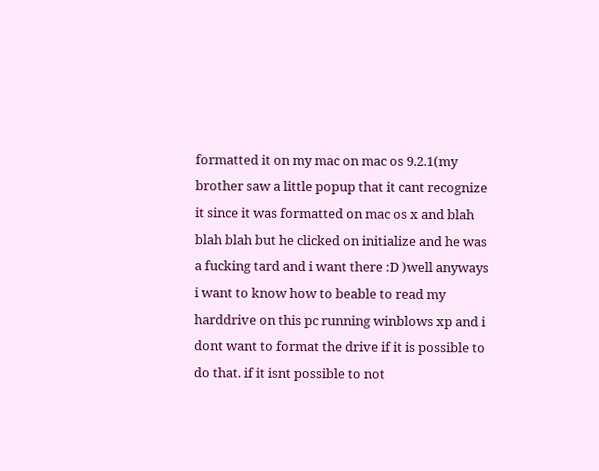formatted it on my mac on mac os 9.2.1(my brother saw a little popup that it cant recognize it since it was formatted on mac os x and blah blah blah but he clicked on initialize and he was a fucking tard and i want there :D )well anyways i want to know how to beable to read my harddrive on this pc running winblows xp and i dont want to format the drive if it is possible to do that. if it isnt possible to not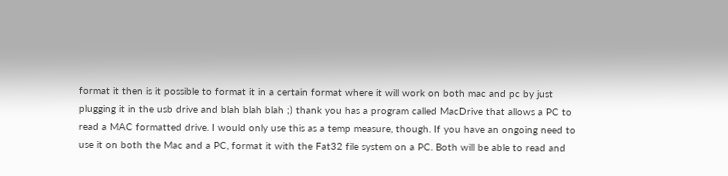format it then is it possible to format it in a certain format where it will work on both mac and pc by just plugging it in the usb drive and blah blah blah ;) thank you has a program called MacDrive that allows a PC to read a MAC formatted drive. I would only use this as a temp measure, though. If you have an ongoing need to use it on both the Mac and a PC, format it with the Fat32 file system on a PC. Both will be able to read and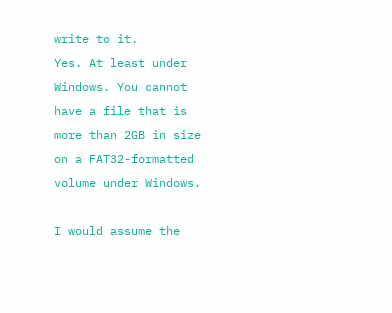write to it.
Yes. At least under Windows. You cannot have a file that is more than 2GB in size on a FAT32-formatted volume under Windows.

I would assume the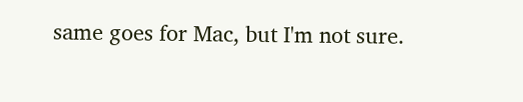same goes for Mac, but I'm not sure.